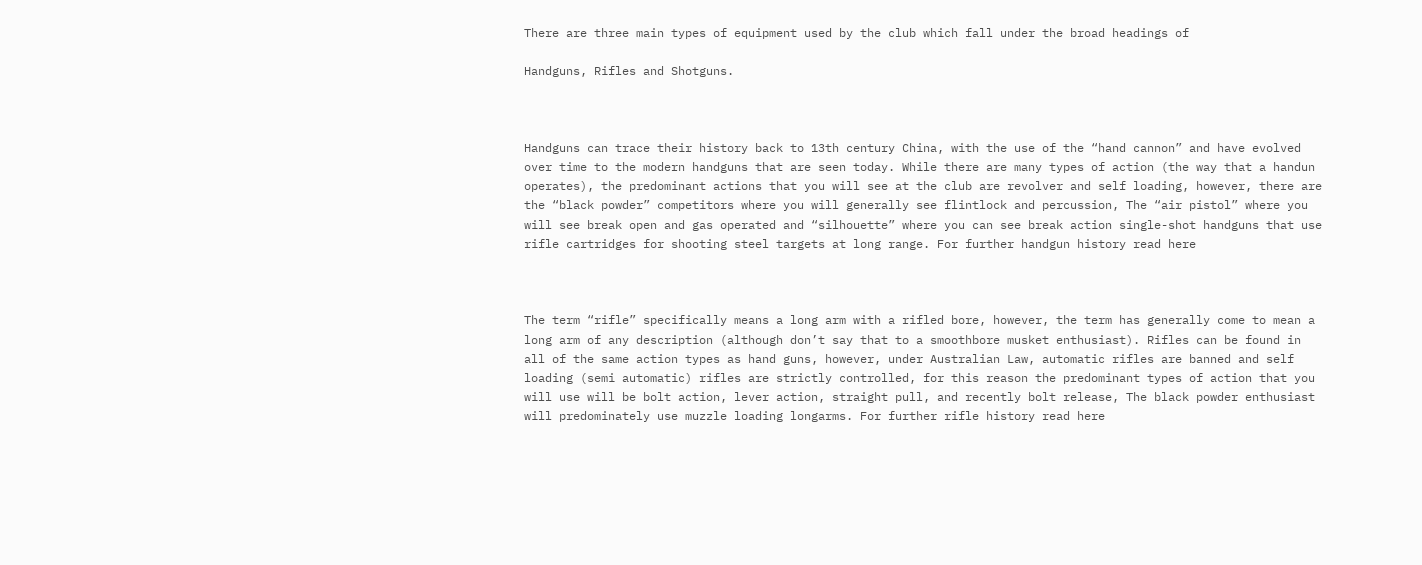There are three main types of equipment used by the club which fall under the broad headings of

Handguns, Rifles and Shotguns.



Handguns can trace their history back to 13th century China, with the use of the “hand cannon” and have evolved over time to the modern handguns that are seen today. While there are many types of action (the way that a handun operates), the predominant actions that you will see at the club are revolver and self loading, however, there are the “black powder” competitors where you will generally see flintlock and percussion, The “air pistol” where you will see break open and gas operated and “silhouette” where you can see break action single-shot handguns that use rifle cartridges for shooting steel targets at long range. For further handgun history read here



The term “rifle” specifically means a long arm with a rifled bore, however, the term has generally come to mean a long arm of any description (although don’t say that to a smoothbore musket enthusiast). Rifles can be found in all of the same action types as hand guns, however, under Australian Law, automatic rifles are banned and self loading (semi automatic) rifles are strictly controlled, for this reason the predominant types of action that you will use will be bolt action, lever action, straight pull, and recently bolt release, The black powder enthusiast will predominately use muzzle loading longarms. For further rifle history read here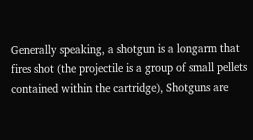Generally speaking, a shotgun is a longarm that fires shot (the projectile is a group of small pellets contained within the cartridge), Shotguns are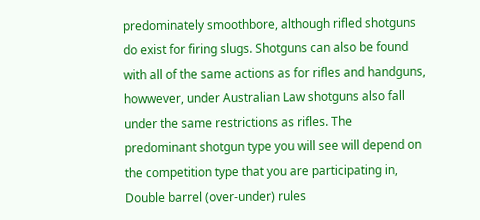predominately smoothbore, although rifled shotguns do exist for firing slugs. Shotguns can also be found with all of the same actions as for rifles and handguns, howwever, under Australian Law shotguns also fall under the same restrictions as rifles. The predominant shotgun type you will see will depend on the competition type that you are participating in, Double barrel (over-under) rules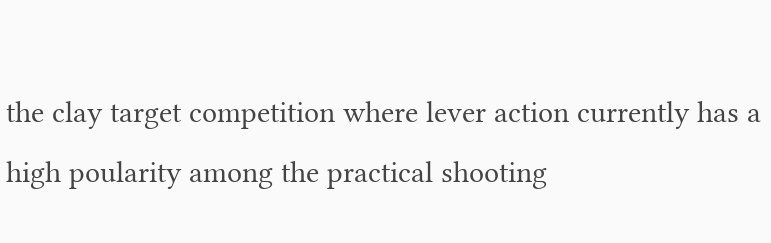the clay target competition where lever action currently has a high poularity among the practical shooting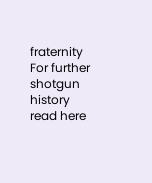fraternity For further shotgun history read here